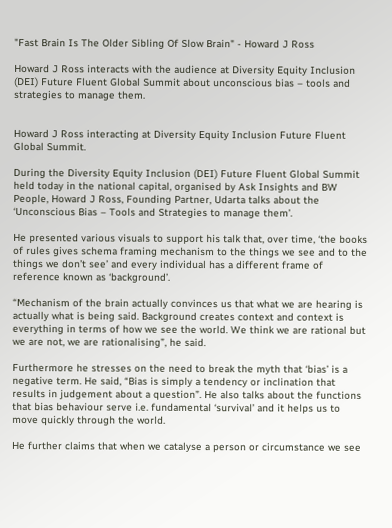"Fast Brain Is The Older Sibling Of Slow Brain" - Howard J Ross

Howard J Ross interacts with the audience at Diversity Equity Inclusion (DEI) Future Fluent Global Summit about unconscious bias – tools and strategies to manage them.


Howard J Ross interacting at Diversity Equity Inclusion Future Fluent Global Summit.

During the Diversity Equity Inclusion (DEI) Future Fluent Global Summit held today in the national capital, organised by Ask Insights and BW People, Howard J Ross, Founding Partner, Udarta talks about the ‘Unconscious Bias – Tools and Strategies to manage them’.

He presented various visuals to support his talk that, over time, ‘the books of rules gives schema framing mechanism to the things we see and to the things we don’t see’ and every individual has a different frame of reference known as ‘background’.

“Mechanism of the brain actually convinces us that what we are hearing is actually what is being said. Background creates context and context is everything in terms of how we see the world. We think we are rational but we are not, we are rationalising”, he said.

Furthermore he stresses on the need to break the myth that ‘bias’ is a negative term. He said, “Bias is simply a tendency or inclination that results in judgement about a question”. He also talks about the functions that bias behaviour serve i.e. fundamental ‘survival’ and it helps us to move quickly through the world.

He further claims that when we catalyse a person or circumstance we see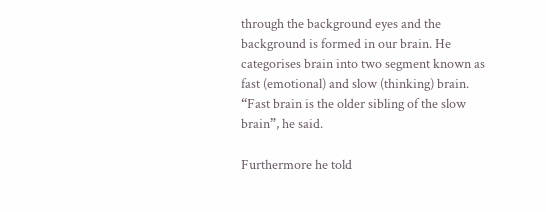through the background eyes and the background is formed in our brain. He categorises brain into two segment known as fast (emotional) and slow (thinking) brain. “Fast brain is the older sibling of the slow brain”, he said.

Furthermore he told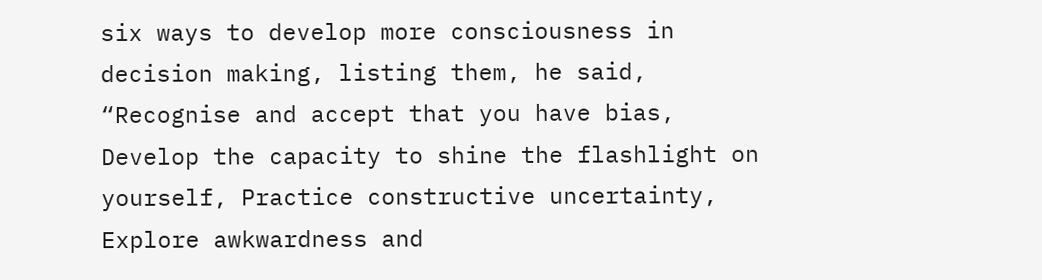six ways to develop more consciousness in decision making, listing them, he said, “Recognise and accept that you have bias, Develop the capacity to shine the flashlight on yourself, Practice constructive uncertainty, Explore awkwardness and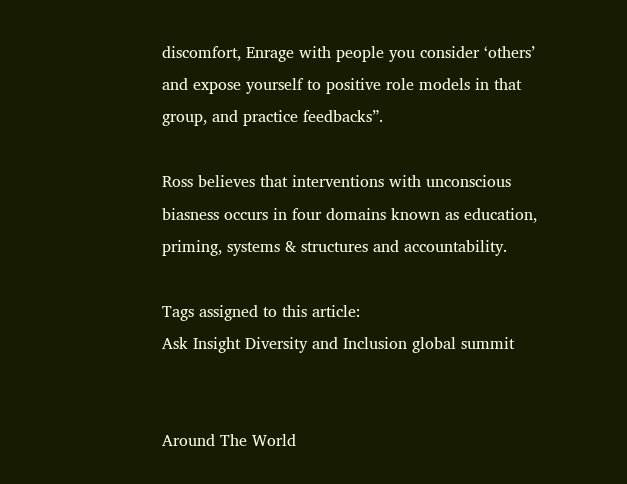discomfort, Enrage with people you consider ‘others’ and expose yourself to positive role models in that group, and practice feedbacks”.

Ross believes that interventions with unconscious biasness occurs in four domains known as education, priming, systems & structures and accountability.

Tags assigned to this article:
Ask Insight Diversity and Inclusion global summit


Around The World